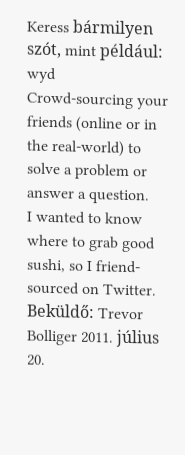Keress bármilyen szót, mint például: wyd
Crowd-sourcing your friends (online or in the real-world) to solve a problem or answer a question.
I wanted to know where to grab good sushi, so I friend-sourced on Twitter.
Beküldő: Trevor Bolliger 2011. július 20.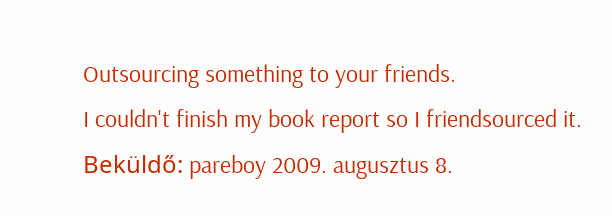Outsourcing something to your friends.
I couldn't finish my book report so I friendsourced it.
Beküldő: pareboy 2009. augusztus 8.